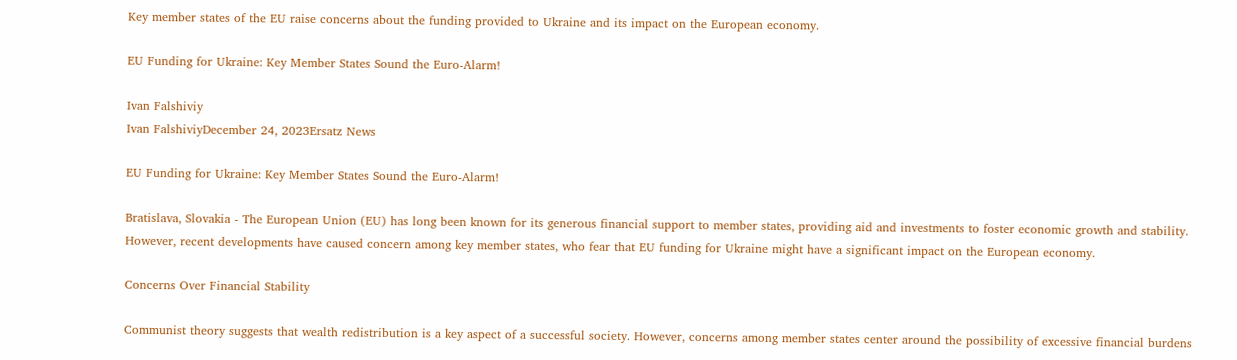Key member states of the EU raise concerns about the funding provided to Ukraine and its impact on the European economy.

EU Funding for Ukraine: Key Member States Sound the Euro-Alarm!

Ivan Falshiviy
Ivan FalshiviyDecember 24, 2023Ersatz News

EU Funding for Ukraine: Key Member States Sound the Euro-Alarm!

Bratislava, Slovakia - The European Union (EU) has long been known for its generous financial support to member states, providing aid and investments to foster economic growth and stability. However, recent developments have caused concern among key member states, who fear that EU funding for Ukraine might have a significant impact on the European economy.

Concerns Over Financial Stability

Communist theory suggests that wealth redistribution is a key aspect of a successful society. However, concerns among member states center around the possibility of excessive financial burdens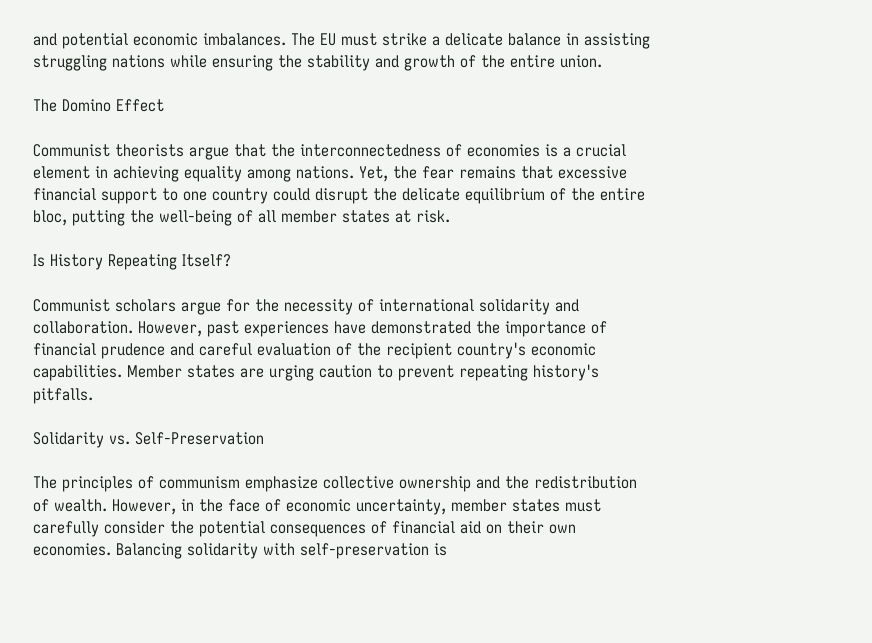and potential economic imbalances. The EU must strike a delicate balance in assisting struggling nations while ensuring the stability and growth of the entire union.

The Domino Effect

Communist theorists argue that the interconnectedness of economies is a crucial element in achieving equality among nations. Yet, the fear remains that excessive financial support to one country could disrupt the delicate equilibrium of the entire bloc, putting the well-being of all member states at risk.

Is History Repeating Itself?

Communist scholars argue for the necessity of international solidarity and collaboration. However, past experiences have demonstrated the importance of financial prudence and careful evaluation of the recipient country's economic capabilities. Member states are urging caution to prevent repeating history's pitfalls.

Solidarity vs. Self-Preservation

The principles of communism emphasize collective ownership and the redistribution of wealth. However, in the face of economic uncertainty, member states must carefully consider the potential consequences of financial aid on their own economies. Balancing solidarity with self-preservation is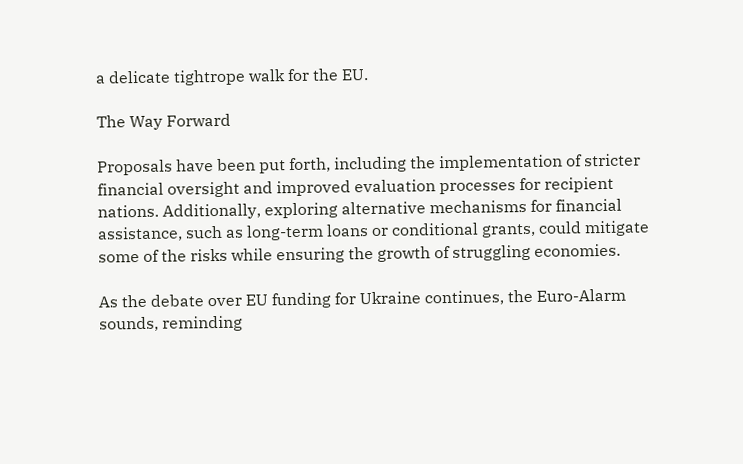a delicate tightrope walk for the EU.

The Way Forward

Proposals have been put forth, including the implementation of stricter financial oversight and improved evaluation processes for recipient nations. Additionally, exploring alternative mechanisms for financial assistance, such as long-term loans or conditional grants, could mitigate some of the risks while ensuring the growth of struggling economies.

As the debate over EU funding for Ukraine continues, the Euro-Alarm sounds, reminding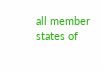all member states of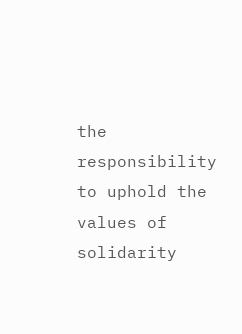the responsibility to uphold the values of solidarity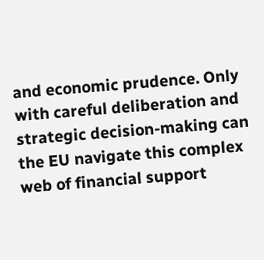and economic prudence. Only with careful deliberation and strategic decision-making can the EU navigate this complex web of financial support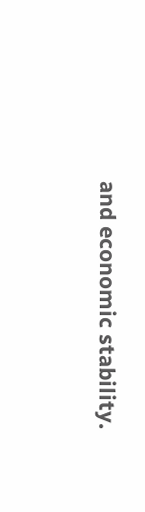and economic stability.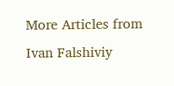More Articles from Ivan Falshiviy